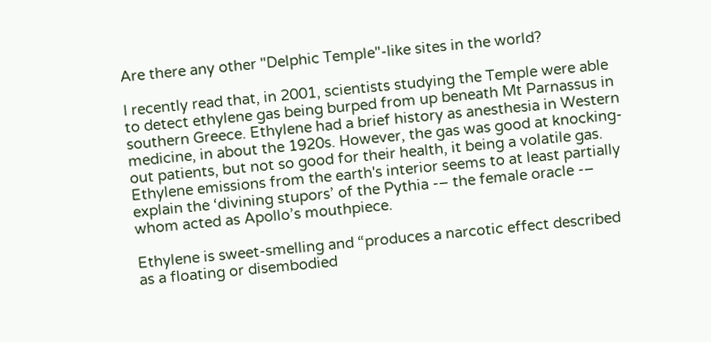Are there any other "Delphic Temple"-like sites in the world?

I recently read that, in 2001, scientists studying the Temple were able to detect ethylene gas being burped from up beneath Mt Parnassus in southern Greece. Ethylene had a brief history as anesthesia in Western medicine, in about the 1920s. However, the gas was good at knocking-out patients, but not so good for their health, it being a volatile gas. Ethylene emissions from the earth's interior seems to at least partially explain the ‘divining stupors’ of the Pythia -– the female oracle -– whom acted as Apollo’s mouthpiece.

Ethylene is sweet-smelling and “produces a narcotic effect described as a floating or disembodied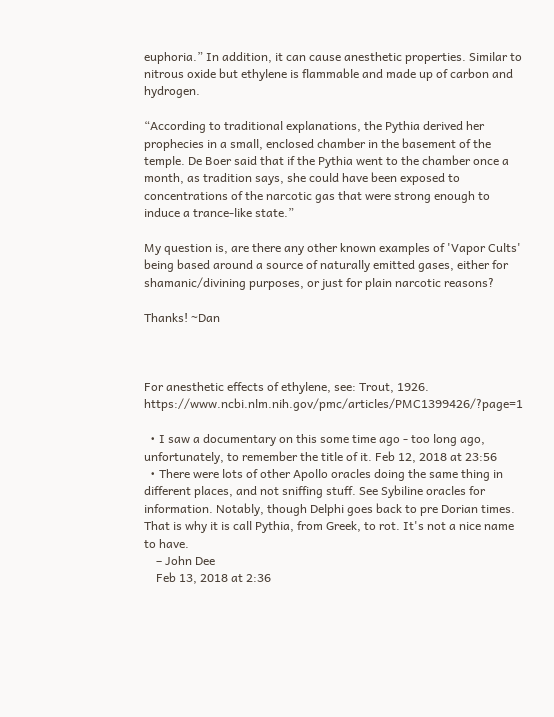euphoria.” In addition, it can cause anesthetic properties. Similar to nitrous oxide but ethylene is flammable and made up of carbon and hydrogen.

“According to traditional explanations, the Pythia derived her prophecies in a small, enclosed chamber in the basement of the temple. De Boer said that if the Pythia went to the chamber once a month, as tradition says, she could have been exposed to concentrations of the narcotic gas that were strong enough to induce a trance-like state.”

My question is, are there any other known examples of 'Vapor Cults' being based around a source of naturally emitted gases, either for shamanic/divining purposes, or just for plain narcotic reasons?

Thanks! ~Dan



For anesthetic effects of ethylene, see: Trout, 1926. https://www.ncbi.nlm.nih.gov/pmc/articles/PMC1399426/?page=1

  • I saw a documentary on this some time ago - too long ago, unfortunately, to remember the title of it. Feb 12, 2018 at 23:56
  • There were lots of other Apollo oracles doing the same thing in different places, and not sniffing stuff. See Sybiline oracles for information. Notably, though Delphi goes back to pre Dorian times. That is why it is call Pythia, from Greek, to rot. It's not a nice name to have.
    – John Dee
    Feb 13, 2018 at 2:36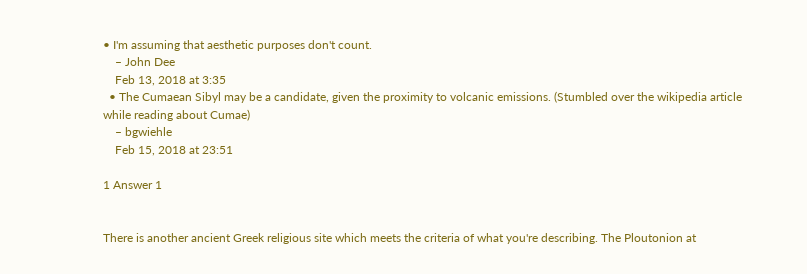• I'm assuming that aesthetic purposes don't count.
    – John Dee
    Feb 13, 2018 at 3:35
  • The Cumaean Sibyl may be a candidate, given the proximity to volcanic emissions. (Stumbled over the wikipedia article while reading about Cumae)
    – bgwiehle
    Feb 15, 2018 at 23:51

1 Answer 1


There is another ancient Greek religious site which meets the criteria of what you're describing. The Ploutonion at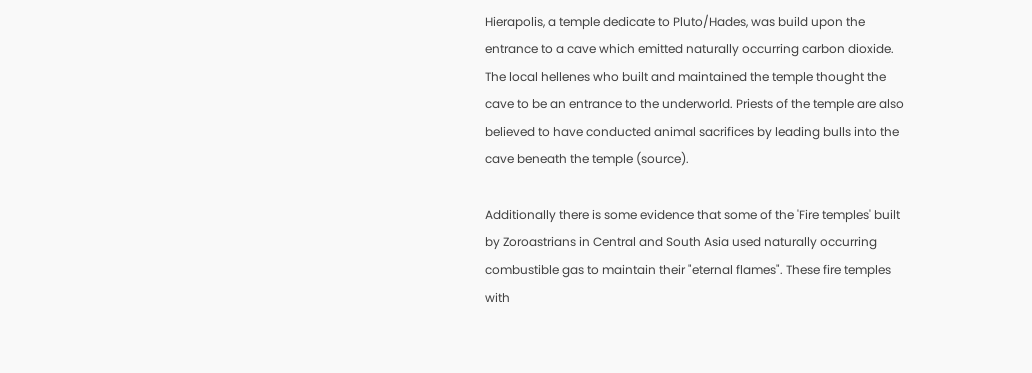Hierapolis, a temple dedicate to Pluto/Hades, was build upon the entrance to a cave which emitted naturally occurring carbon dioxide. The local hellenes who built and maintained the temple thought the cave to be an entrance to the underworld. Priests of the temple are also believed to have conducted animal sacrifices by leading bulls into the cave beneath the temple (source).

Additionally there is some evidence that some of the 'Fire temples' built by Zoroastrians in Central and South Asia used naturally occurring combustible gas to maintain their "eternal flames". These fire temples with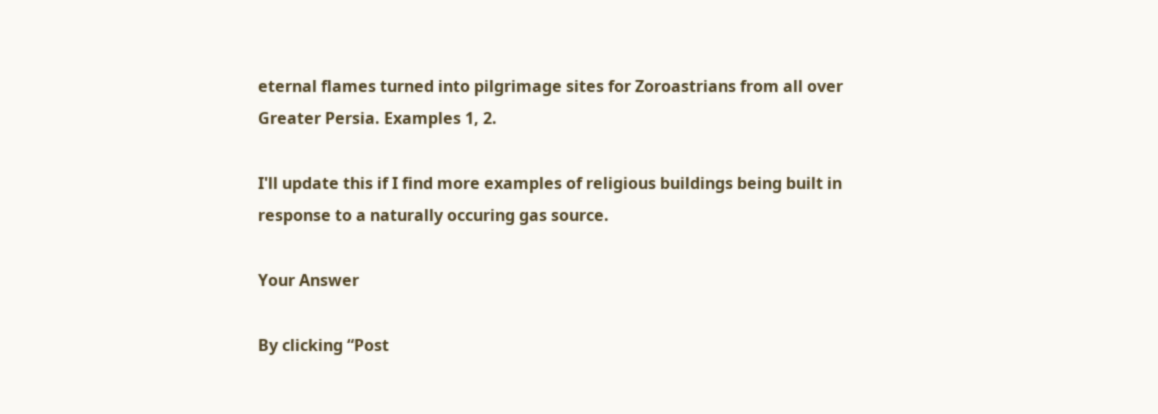eternal flames turned into pilgrimage sites for Zoroastrians from all over Greater Persia. Examples 1, 2.

I'll update this if I find more examples of religious buildings being built in response to a naturally occuring gas source.

Your Answer

By clicking “Post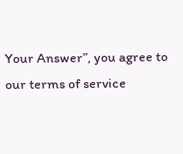Your Answer”, you agree to our terms of service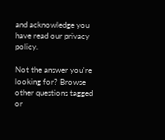and acknowledge you have read our privacy policy.

Not the answer you're looking for? Browse other questions tagged or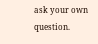ask your own question.